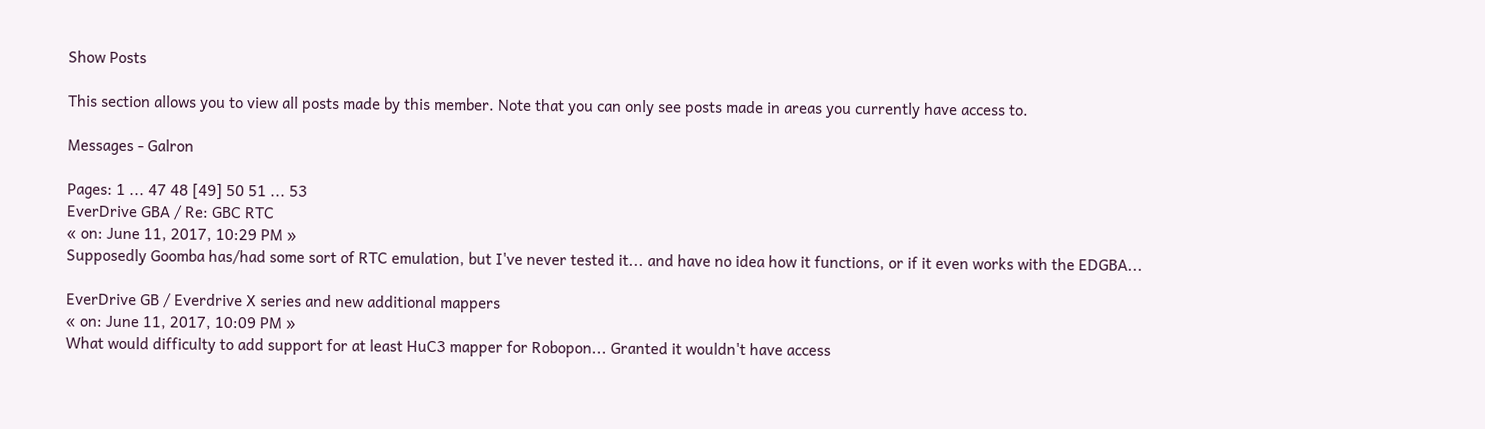Show Posts

This section allows you to view all posts made by this member. Note that you can only see posts made in areas you currently have access to.

Messages - Galron

Pages: 1 ... 47 48 [49] 50 51 ... 53
EverDrive GBA / Re: GBC RTC
« on: June 11, 2017, 10:29 PM »
Supposedly Goomba has/had some sort of RTC emulation, but I've never tested it... and have no idea how it functions, or if it even works with the EDGBA...

EverDrive GB / Everdrive X series and new additional mappers
« on: June 11, 2017, 10:09 PM »
What would difficulty to add support for at least HuC3 mapper for Robopon... Granted it wouldn't have access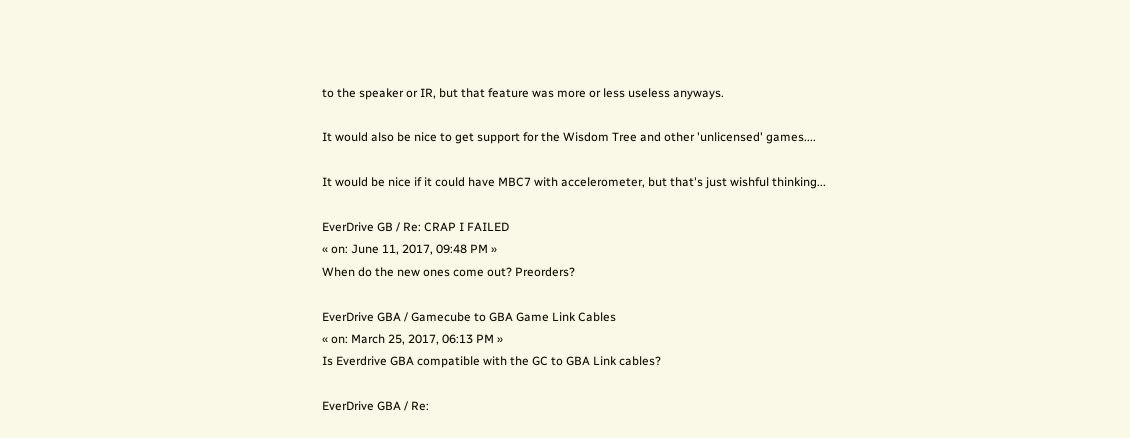to the speaker or IR, but that feature was more or less useless anyways.

It would also be nice to get support for the Wisdom Tree and other 'unlicensed' games....

It would be nice if it could have MBC7 with accelerometer, but that's just wishful thinking...

EverDrive GB / Re: CRAP I FAILED
« on: June 11, 2017, 09:48 PM »
When do the new ones come out? Preorders?

EverDrive GBA / Gamecube to GBA Game Link Cables
« on: March 25, 2017, 06:13 PM »
Is Everdrive GBA compatible with the GC to GBA Link cables?

EverDrive GBA / Re: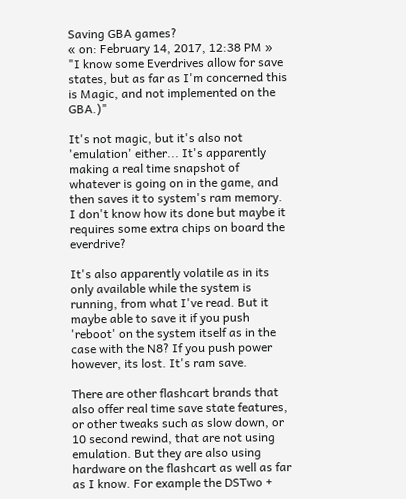Saving GBA games?
« on: February 14, 2017, 12:38 PM »
"I know some Everdrives allow for save states, but as far as I'm concerned this is Magic, and not implemented on the GBA.)"

It's not magic, but it's also not 'emulation' either... It's apparently making a real time snapshot of whatever is going on in the game, and then saves it to system's ram memory. I don't know how its done but maybe it requires some extra chips on board the everdrive?

It's also apparently volatile as in its only available while the system is running, from what I've read. But it maybe able to save it if you push 'reboot' on the system itself as in the case with the N8? If you push power however, its lost. It's ram save.

There are other flashcart brands that also offer real time save state features, or other tweaks such as slow down, or 10 second rewind, that are not using emulation. But they are also using hardware on the flashcart as well as far as I know. For example the DSTwo +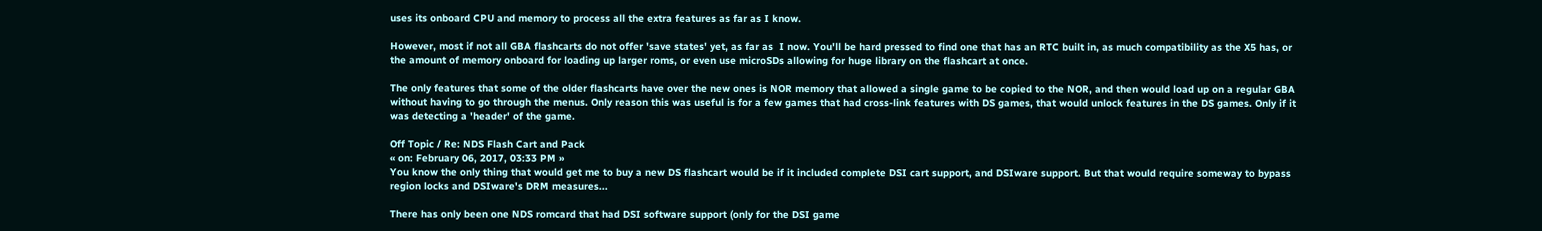uses its onboard CPU and memory to process all the extra features as far as I know.

However, most if not all GBA flashcarts do not offer 'save states' yet, as far as  I now. You'll be hard pressed to find one that has an RTC built in, as much compatibility as the X5 has, or the amount of memory onboard for loading up larger roms, or even use microSDs allowing for huge library on the flashcart at once.

The only features that some of the older flashcarts have over the new ones is NOR memory that allowed a single game to be copied to the NOR, and then would load up on a regular GBA without having to go through the menus. Only reason this was useful is for a few games that had cross-link features with DS games, that would unlock features in the DS games. Only if it was detecting a 'header' of the game.

Off Topic / Re: NDS Flash Cart and Pack
« on: February 06, 2017, 03:33 PM »
You know the only thing that would get me to buy a new DS flashcart would be if it included complete DSI cart support, and DSIware support. But that would require someway to bypass region locks and DSIware's DRM measures...

There has only been one NDS romcard that had DSI software support (only for the DSI game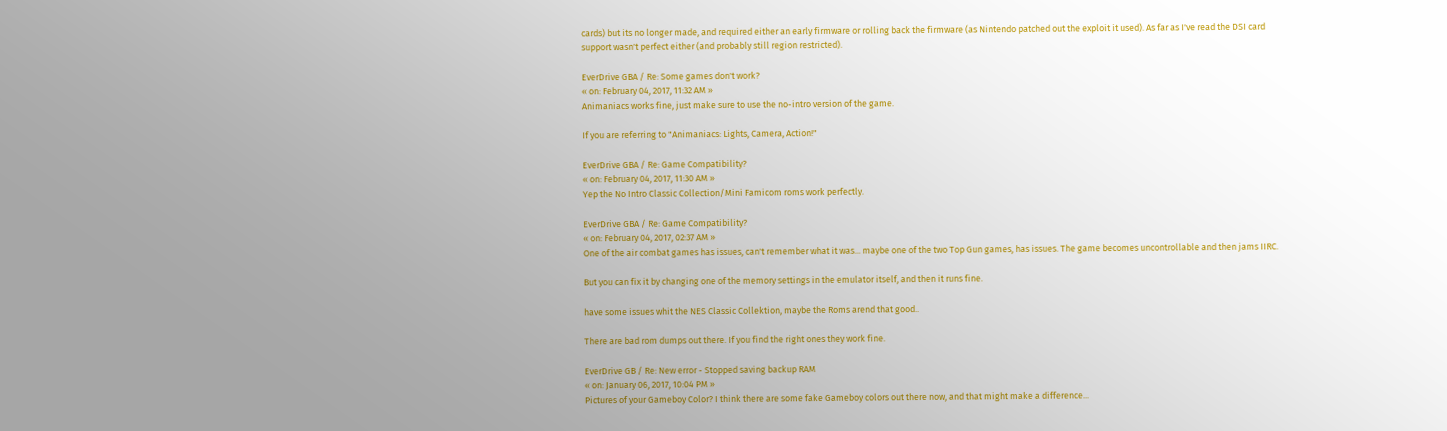cards) but its no longer made, and required either an early firmware or rolling back the firmware (as Nintendo patched out the exploit it used). As far as I've read the DSI card support wasn't perfect either (and probably still region restricted).

EverDrive GBA / Re: Some games don't work?
« on: February 04, 2017, 11:32 AM »
Animaniacs works fine, just make sure to use the no-intro version of the game.

If you are referring to "Animaniacs: Lights, Camera, Action!"

EverDrive GBA / Re: Game Compatibility?
« on: February 04, 2017, 11:30 AM »
Yep the No Intro Classic Collection/Mini Famicom roms work perfectly.

EverDrive GBA / Re: Game Compatibility?
« on: February 04, 2017, 02:37 AM »
One of the air combat games has issues, can't remember what it was... maybe one of the two Top Gun games, has issues. The game becomes uncontrollable and then jams IIRC.

But you can fix it by changing one of the memory settings in the emulator itself, and then it runs fine.

have some issues whit the NES Classic Collektion, maybe the Roms arend that good..

There are bad rom dumps out there. If you find the right ones they work fine.

EverDrive GB / Re: New error - Stopped saving backup RAM
« on: January 06, 2017, 10:04 PM »
Pictures of your Gameboy Color? I think there are some fake Gameboy colors out there now, and that might make a difference...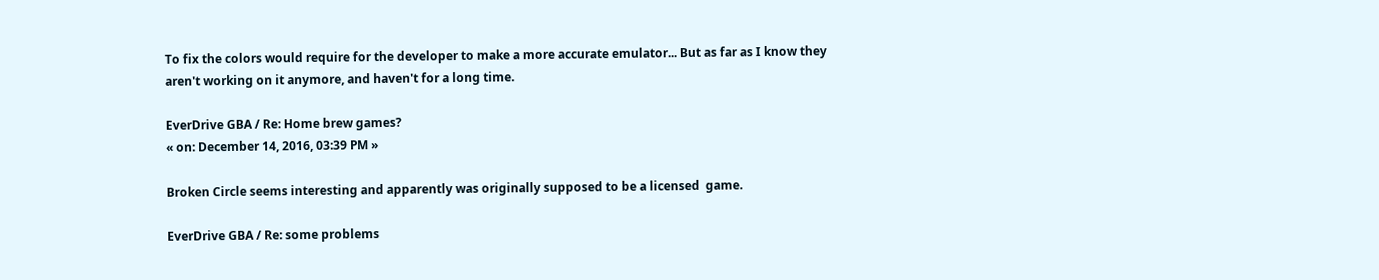To fix the colors would require for the developer to make a more accurate emulator... But as far as I know they aren't working on it anymore, and haven't for a long time.

EverDrive GBA / Re: Home brew games?
« on: December 14, 2016, 03:39 PM »

Broken Circle seems interesting and apparently was originally supposed to be a licensed  game.

EverDrive GBA / Re: some problems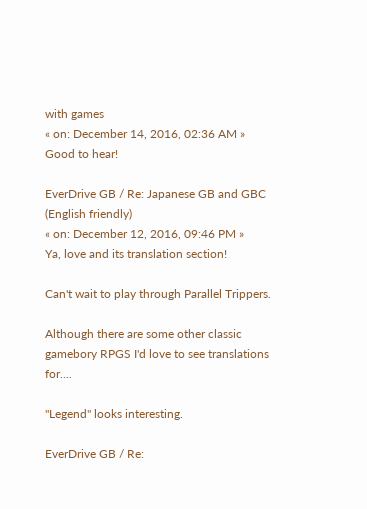with games
« on: December 14, 2016, 02:36 AM »
Good to hear!

EverDrive GB / Re: Japanese GB and GBC (English friendly)
« on: December 12, 2016, 09:46 PM »
Ya, love and its translation section!

Can't wait to play through Parallel Trippers.

Although there are some other classic gamebory RPGS I'd love to see translations for....

"Legend" looks interesting.

EverDrive GB / Re: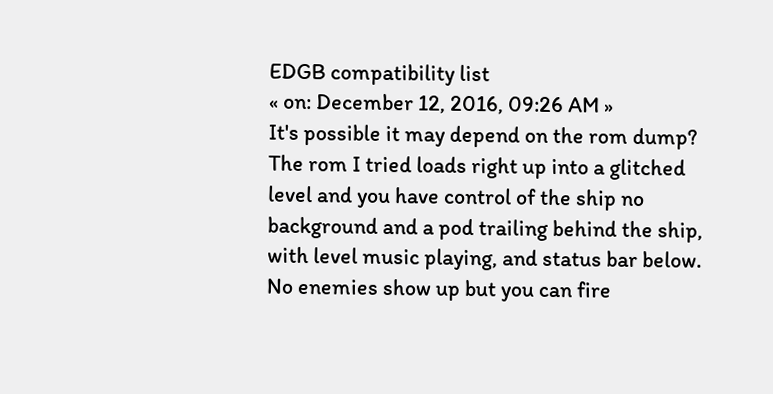EDGB compatibility list
« on: December 12, 2016, 09:26 AM »
It's possible it may depend on the rom dump? The rom I tried loads right up into a glitched level and you have control of the ship no background and a pod trailing behind the ship, with level music playing, and status bar below. No enemies show up but you can fire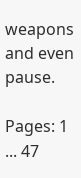weapons and even pause.

Pages: 1 ... 47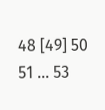48 [49] 50 51 ... 53